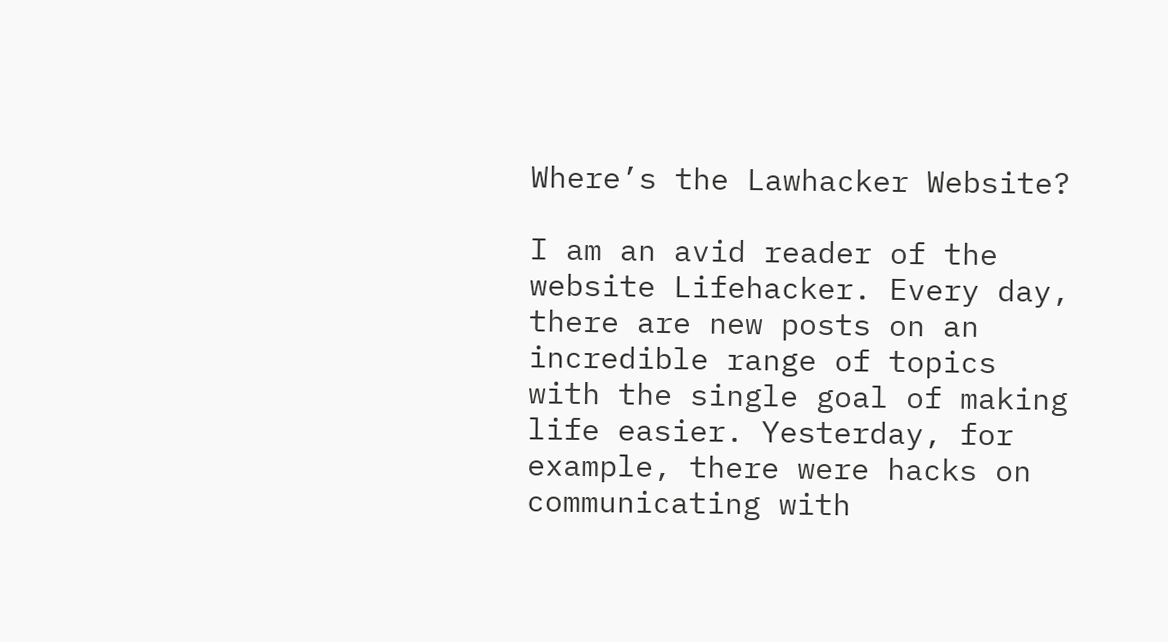Where’s the Lawhacker Website?

I am an avid reader of the website Lifehacker. Every day, there are new posts on an incredible range of topics with the single goal of making life easier. Yesterday, for example, there were hacks on communicating with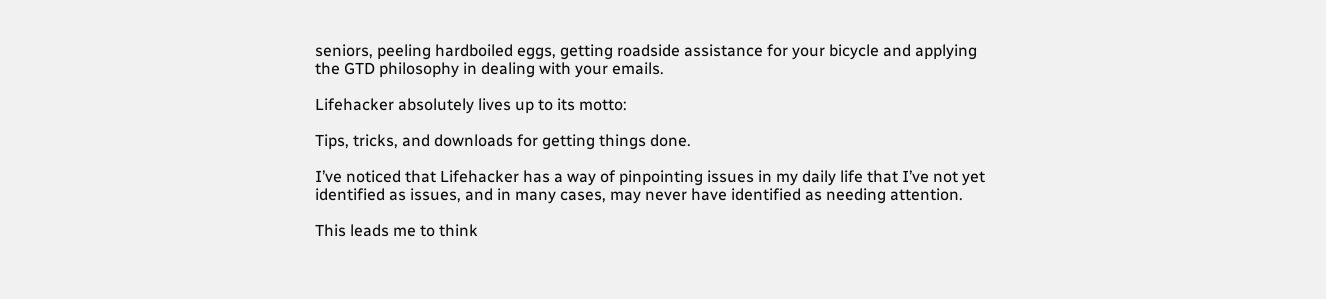seniors, peeling hardboiled eggs, getting roadside assistance for your bicycle and applying the GTD philosophy in dealing with your emails.

Lifehacker absolutely lives up to its motto:

Tips, tricks, and downloads for getting things done.

I’ve noticed that Lifehacker has a way of pinpointing issues in my daily life that I’ve not yet identified as issues, and in many cases, may never have identified as needing attention.

This leads me to think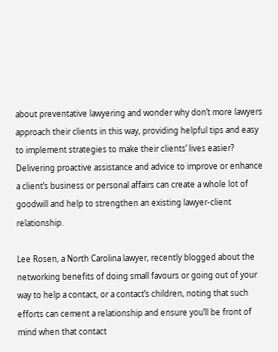about preventative lawyering and wonder why don’t more lawyers approach their clients in this way, providing helpful tips and easy to implement strategies to make their clients’ lives easier? Delivering proactive assistance and advice to improve or enhance a client’s business or personal affairs can create a whole lot of goodwill and help to strengthen an existing lawyer-client relationship.

Lee Rosen, a North Carolina lawyer, recently blogged about the networking benefits of doing small favours or going out of your way to help a contact, or a contact’s children, noting that such efforts can cement a relationship and ensure you’ll be front of mind when that contact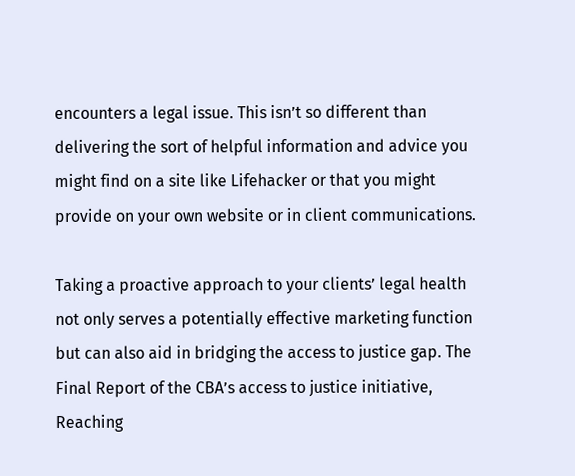encounters a legal issue. This isn’t so different than delivering the sort of helpful information and advice you might find on a site like Lifehacker or that you might provide on your own website or in client communications.

Taking a proactive approach to your clients’ legal health not only serves a potentially effective marketing function but can also aid in bridging the access to justice gap. The Final Report of the CBA’s access to justice initiative, Reaching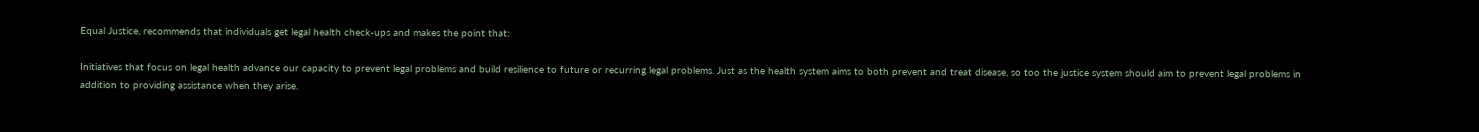Equal Justice, recommends that individuals get legal health check-ups and makes the point that:

Initiatives that focus on legal health advance our capacity to prevent legal problems and build resilience to future or recurring legal problems. Just as the health system aims to both prevent and treat disease, so too the justice system should aim to prevent legal problems in addition to providing assistance when they arise.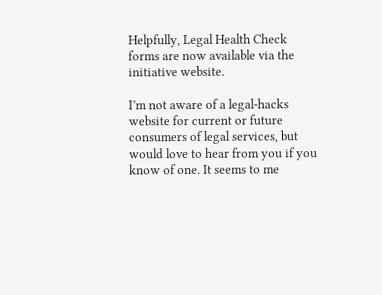Helpfully, Legal Health Check forms are now available via the initiative website.

I’m not aware of a legal-hacks website for current or future consumers of legal services, but would love to hear from you if you know of one. It seems to me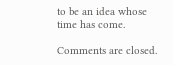to be an idea whose time has come.

Comments are closed.